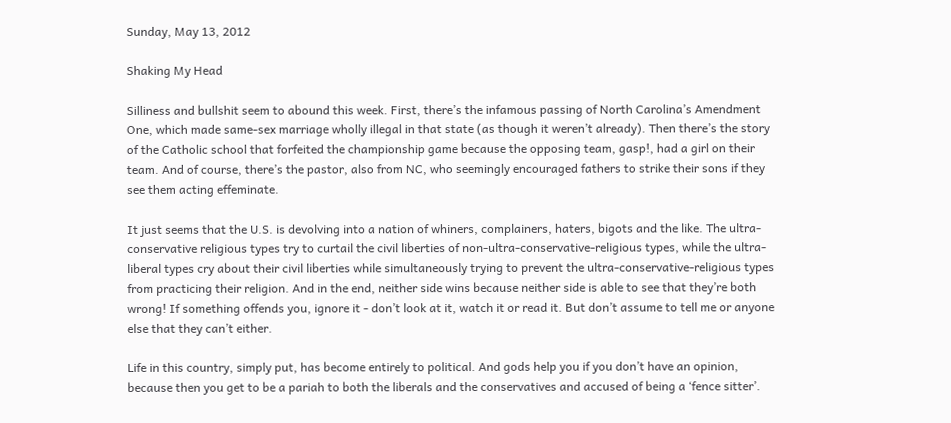Sunday, May 13, 2012

Shaking My Head

Silliness and bullshit seem to abound this week. First, there’s the infamous passing of North Carolina’s Amendment One, which made same-sex marriage wholly illegal in that state (as though it weren’t already). Then there’s the story of the Catholic school that forfeited the championship game because the opposing team, gasp!, had a girl on their team. And of course, there’s the pastor, also from NC, who seemingly encouraged fathers to strike their sons if they see them acting effeminate.

It just seems that the U.S. is devolving into a nation of whiners, complainers, haters, bigots and the like. The ultra-conservative religious types try to curtail the civil liberties of non-ultra-conservative-religious types, while the ultra-liberal types cry about their civil liberties while simultaneously trying to prevent the ultra-conservative-religious types from practicing their religion. And in the end, neither side wins because neither side is able to see that they’re both wrong! If something offends you, ignore it - don’t look at it, watch it or read it. But don’t assume to tell me or anyone else that they can’t either.

Life in this country, simply put, has become entirely to political. And gods help you if you don’t have an opinion, because then you get to be a pariah to both the liberals and the conservatives and accused of being a ‘fence sitter’.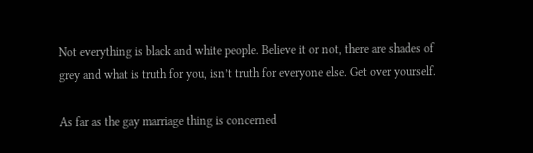Not everything is black and white people. Believe it or not, there are shades of grey and what is truth for you, isn’t truth for everyone else. Get over yourself.

As far as the gay marriage thing is concerned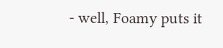- well, Foamy puts it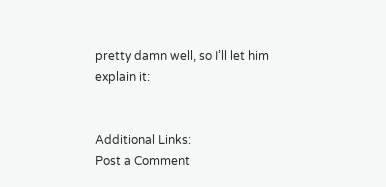pretty damn well, so I’ll let him explain it:


Additional Links:
Post a Comment